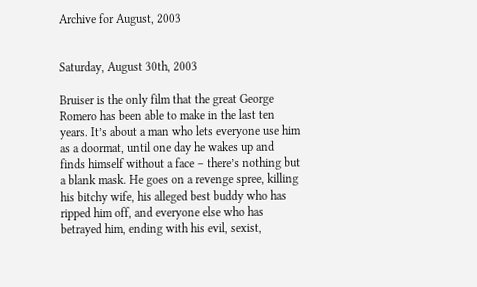Archive for August, 2003


Saturday, August 30th, 2003

Bruiser is the only film that the great George Romero has been able to make in the last ten years. It’s about a man who lets everyone use him as a doormat, until one day he wakes up and finds himself without a face – there’s nothing but a blank mask. He goes on a revenge spree, killing his bitchy wife, his alleged best buddy who has ripped him off, and everyone else who has betrayed him, ending with his evil, sexist,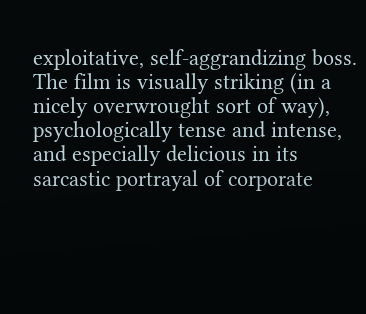exploitative, self-aggrandizing boss. The film is visually striking (in a nicely overwrought sort of way), psychologically tense and intense, and especially delicious in its sarcastic portrayal of corporate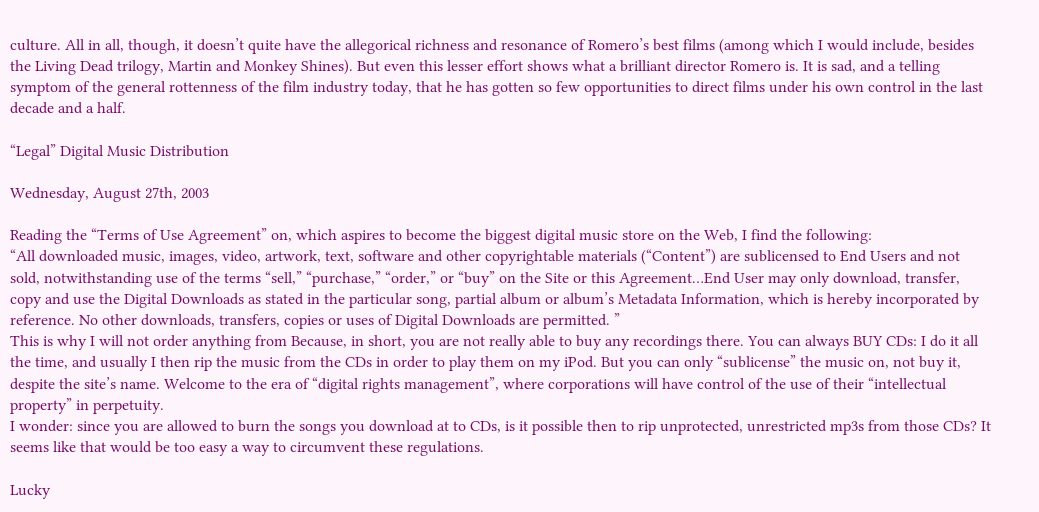culture. All in all, though, it doesn’t quite have the allegorical richness and resonance of Romero’s best films (among which I would include, besides the Living Dead trilogy, Martin and Monkey Shines). But even this lesser effort shows what a brilliant director Romero is. It is sad, and a telling symptom of the general rottenness of the film industry today, that he has gotten so few opportunities to direct films under his own control in the last decade and a half.

“Legal” Digital Music Distribution

Wednesday, August 27th, 2003

Reading the “Terms of Use Agreement” on, which aspires to become the biggest digital music store on the Web, I find the following:
“All downloaded music, images, video, artwork, text, software and other copyrightable materials (“Content”) are sublicensed to End Users and not sold, notwithstanding use of the terms “sell,” “purchase,” “order,” or “buy” on the Site or this Agreement…End User may only download, transfer, copy and use the Digital Downloads as stated in the particular song, partial album or album’s Metadata Information, which is hereby incorporated by reference. No other downloads, transfers, copies or uses of Digital Downloads are permitted. ”
This is why I will not order anything from Because, in short, you are not really able to buy any recordings there. You can always BUY CDs: I do it all the time, and usually I then rip the music from the CDs in order to play them on my iPod. But you can only “sublicense” the music on, not buy it, despite the site’s name. Welcome to the era of “digital rights management”, where corporations will have control of the use of their “intellectual property” in perpetuity.
I wonder: since you are allowed to burn the songs you download at to CDs, is it possible then to rip unprotected, unrestricted mp3s from those CDs? It seems like that would be too easy a way to circumvent these regulations.

Lucky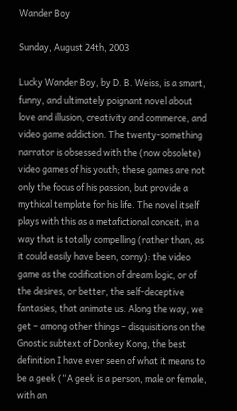Wander Boy

Sunday, August 24th, 2003

Lucky Wander Boy, by D. B. Weiss, is a smart, funny, and ultimately poignant novel about love and illusion, creativity and commerce, and video game addiction. The twenty-something narrator is obsessed with the (now obsolete) video games of his youth; these games are not only the focus of his passion, but provide a mythical template for his life. The novel itself plays with this as a metafictional conceit, in a way that is totally compelling (rather than, as it could easily have been, corny): the video game as the codification of dream logic, or of the desires, or better, the self-deceptive fantasies, that animate us. Along the way, we get – among other things – disquisitions on the Gnostic subtext of Donkey Kong, the best definition I have ever seen of what it means to be a geek (“A geek is a person, male or female, with an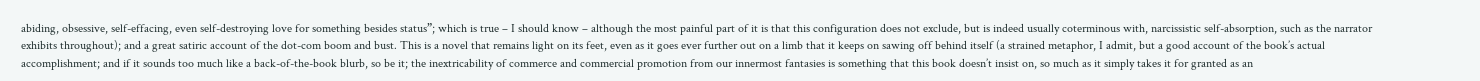abiding, obsessive, self-effacing, even self-destroying love for something besides status”; which is true – I should know – although the most painful part of it is that this configuration does not exclude, but is indeed usually coterminous with, narcissistic self-absorption, such as the narrator exhibits throughout); and a great satiric account of the dot-com boom and bust. This is a novel that remains light on its feet, even as it goes ever further out on a limb that it keeps on sawing off behind itself (a strained metaphor, I admit, but a good account of the book’s actual accomplishment; and if it sounds too much like a back-of-the-book blurb, so be it; the inextricability of commerce and commercial promotion from our innermost fantasies is something that this book doesn’t insist on, so much as it simply takes it for granted as an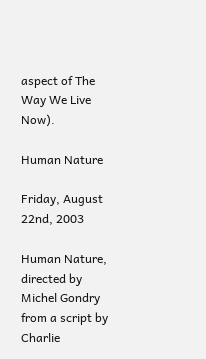aspect of The Way We Live Now).

Human Nature

Friday, August 22nd, 2003

Human Nature, directed by Michel Gondry from a script by Charlie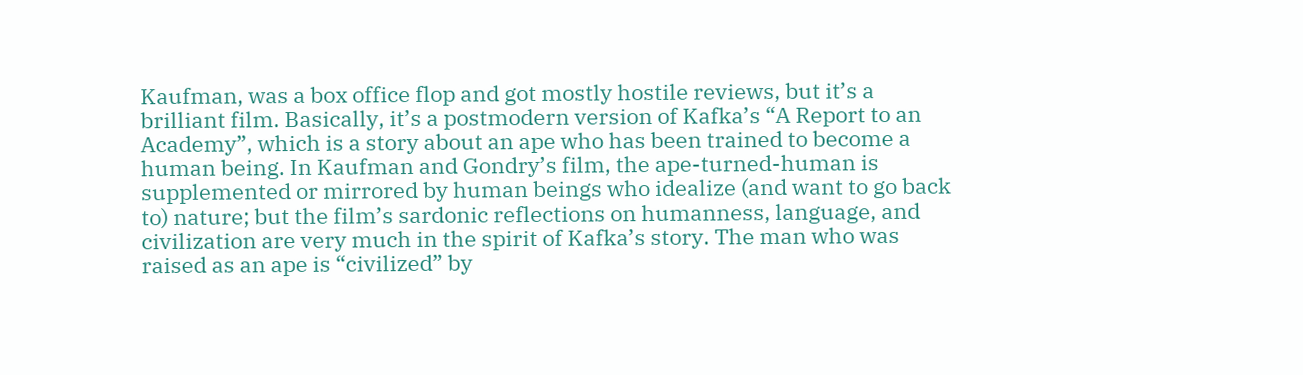Kaufman, was a box office flop and got mostly hostile reviews, but it’s a brilliant film. Basically, it’s a postmodern version of Kafka’s “A Report to an Academy”, which is a story about an ape who has been trained to become a human being. In Kaufman and Gondry’s film, the ape-turned-human is supplemented or mirrored by human beings who idealize (and want to go back to) nature; but the film’s sardonic reflections on humanness, language, and civilization are very much in the spirit of Kafka’s story. The man who was raised as an ape is “civilized” by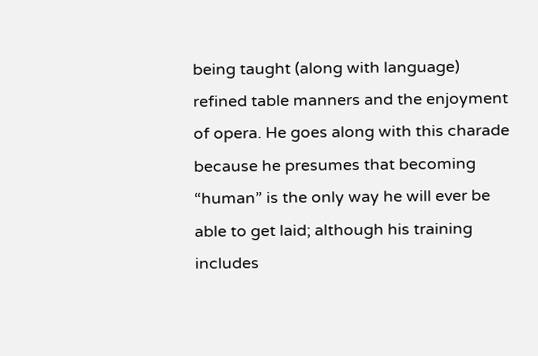being taught (along with language) refined table manners and the enjoyment of opera. He goes along with this charade because he presumes that becoming “human” is the only way he will ever be able to get laid; although his training includes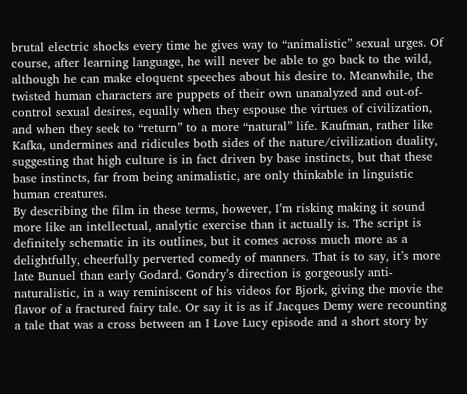brutal electric shocks every time he gives way to “animalistic” sexual urges. Of course, after learning language, he will never be able to go back to the wild, although he can make eloquent speeches about his desire to. Meanwhile, the twisted human characters are puppets of their own unanalyzed and out-of-control sexual desires, equally when they espouse the virtues of civilization, and when they seek to “return” to a more “natural” life. Kaufman, rather like Kafka, undermines and ridicules both sides of the nature/civilization duality, suggesting that high culture is in fact driven by base instincts, but that these base instincts, far from being animalistic, are only thinkable in linguistic human creatures.
By describing the film in these terms, however, I’m risking making it sound more like an intellectual, analytic exercise than it actually is. The script is definitely schematic in its outlines, but it comes across much more as a delightfully, cheerfully perverted comedy of manners. That is to say, it’s more late Bunuel than early Godard. Gondry’s direction is gorgeously anti-naturalistic, in a way reminiscent of his videos for Bjork, giving the movie the flavor of a fractured fairy tale. Or say it is as if Jacques Demy were recounting a tale that was a cross between an I Love Lucy episode and a short story by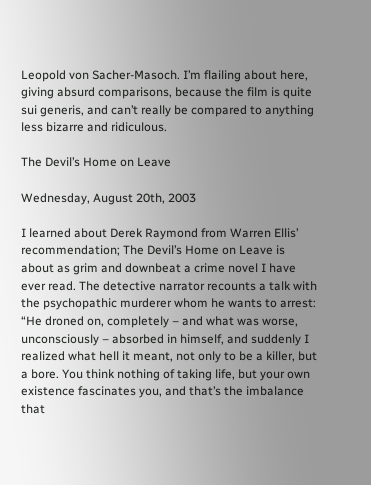Leopold von Sacher-Masoch. I’m flailing about here, giving absurd comparisons, because the film is quite sui generis, and can’t really be compared to anything less bizarre and ridiculous.

The Devil’s Home on Leave

Wednesday, August 20th, 2003

I learned about Derek Raymond from Warren Ellis’ recommendation; The Devil’s Home on Leave is about as grim and downbeat a crime novel I have ever read. The detective narrator recounts a talk with the psychopathic murderer whom he wants to arrest: “He droned on, completely – and what was worse, unconsciously – absorbed in himself, and suddenly I realized what hell it meant, not only to be a killer, but a bore. You think nothing of taking life, but your own existence fascinates you, and that’s the imbalance that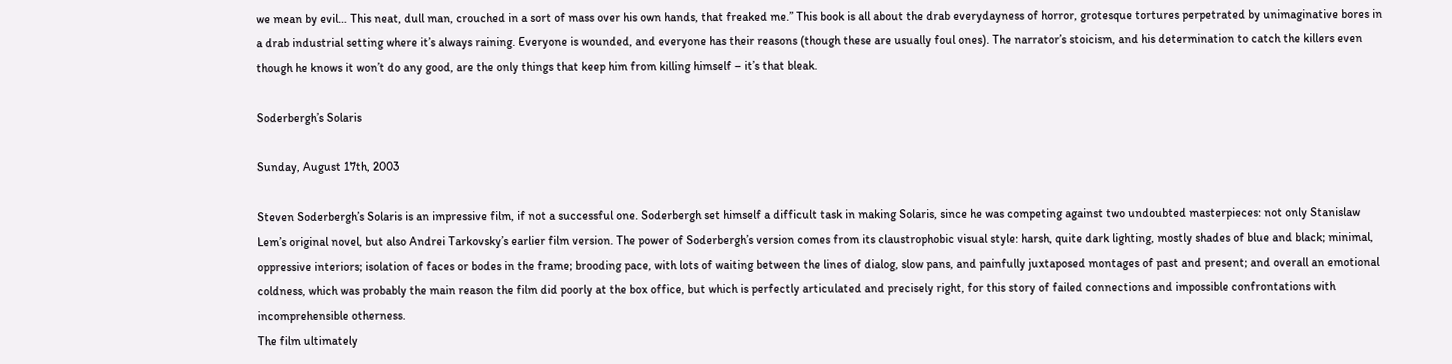we mean by evil… This neat, dull man, crouched in a sort of mass over his own hands, that freaked me.” This book is all about the drab everydayness of horror, grotesque tortures perpetrated by unimaginative bores in a drab industrial setting where it’s always raining. Everyone is wounded, and everyone has their reasons (though these are usually foul ones). The narrator’s stoicism, and his determination to catch the killers even though he knows it won’t do any good, are the only things that keep him from killing himself – it’s that bleak.

Soderbergh’s Solaris

Sunday, August 17th, 2003

Steven Soderbergh’s Solaris is an impressive film, if not a successful one. Soderbergh set himself a difficult task in making Solaris, since he was competing against two undoubted masterpieces: not only Stanislaw Lem’s original novel, but also Andrei Tarkovsky’s earlier film version. The power of Soderbergh’s version comes from its claustrophobic visual style: harsh, quite dark lighting, mostly shades of blue and black; minimal, oppressive interiors; isolation of faces or bodes in the frame; brooding pace, with lots of waiting between the lines of dialog, slow pans, and painfully juxtaposed montages of past and present; and overall an emotional coldness, which was probably the main reason the film did poorly at the box office, but which is perfectly articulated and precisely right, for this story of failed connections and impossible confrontations with incomprehensible otherness.
The film ultimately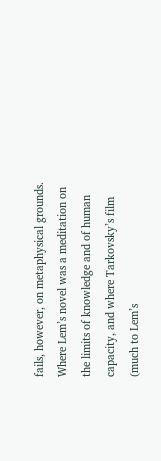fails, however, on metaphysical grounds. Where Lem’s novel was a meditation on the limits of knowledge and of human capacity, and where Tarkovsky’s film (much to Lem’s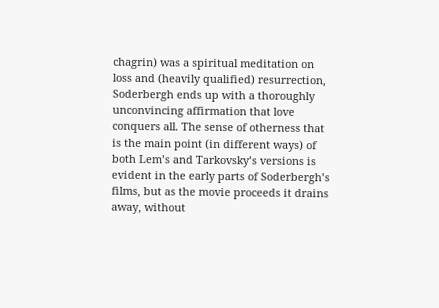chagrin) was a spiritual meditation on loss and (heavily qualified) resurrection, Soderbergh ends up with a thoroughly unconvincing affirmation that love conquers all. The sense of otherness that is the main point (in different ways) of both Lem’s and Tarkovsky’s versions is evident in the early parts of Soderbergh’s films, but as the movie proceeds it drains away, without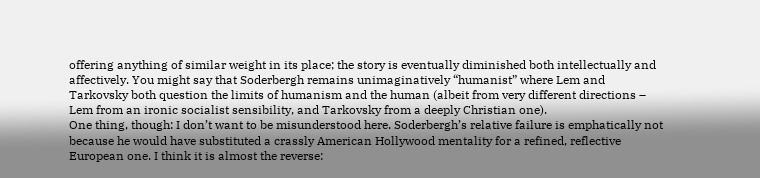offering anything of similar weight in its place; the story is eventually diminished both intellectually and affectively. You might say that Soderbergh remains unimaginatively “humanist” where Lem and Tarkovsky both question the limits of humanism and the human (albeit from very different directions – Lem from an ironic socialist sensibility, and Tarkovsky from a deeply Christian one).
One thing, though: I don’t want to be misunderstood here. Soderbergh’s relative failure is emphatically not because he would have substituted a crassly American Hollywood mentality for a refined, reflective European one. I think it is almost the reverse: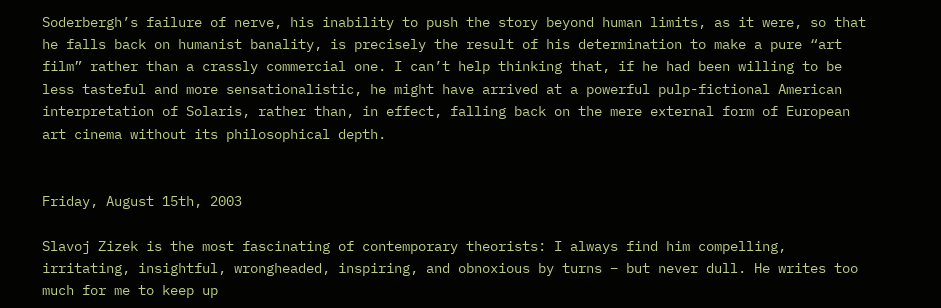Soderbergh’s failure of nerve, his inability to push the story beyond human limits, as it were, so that he falls back on humanist banality, is precisely the result of his determination to make a pure “art film” rather than a crassly commercial one. I can’t help thinking that, if he had been willing to be less tasteful and more sensationalistic, he might have arrived at a powerful pulp-fictional American interpretation of Solaris, rather than, in effect, falling back on the mere external form of European art cinema without its philosophical depth.


Friday, August 15th, 2003

Slavoj Zizek is the most fascinating of contemporary theorists: I always find him compelling, irritating, insightful, wrongheaded, inspiring, and obnoxious by turns – but never dull. He writes too much for me to keep up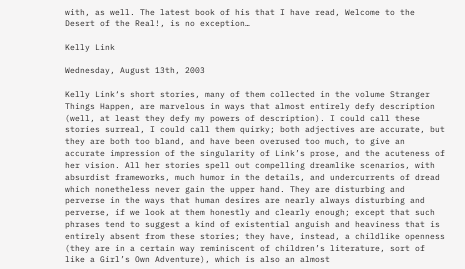with, as well. The latest book of his that I have read, Welcome to the Desert of the Real!, is no exception…

Kelly Link

Wednesday, August 13th, 2003

Kelly Link‘s short stories, many of them collected in the volume Stranger Things Happen, are marvelous in ways that almost entirely defy description (well, at least they defy my powers of description). I could call these stories surreal, I could call them quirky; both adjectives are accurate, but they are both too bland, and have been overused too much, to give an accurate impression of the singularity of Link’s prose, and the acuteness of her vision. All her stories spell out compelling dreamlike scenarios, with absurdist frameworks, much humor in the details, and undercurrents of dread which nonetheless never gain the upper hand. They are disturbing and perverse in the ways that human desires are nearly always disturbing and perverse, if we look at them honestly and clearly enough; except that such phrases tend to suggest a kind of existential anguish and heaviness that is entirely absent from these stories; they have, instead, a childlike openness (they are in a certain way reminiscent of children’s literature, sort of like a Girl’s Own Adventure), which is also an almost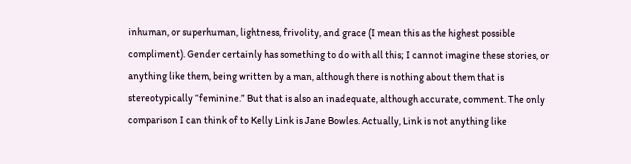inhuman, or superhuman, lightness, frivolity, and grace (I mean this as the highest possible compliment). Gender certainly has something to do with all this; I cannot imagine these stories, or anything like them, being written by a man, although there is nothing about them that is stereotypically “feminine.” But that is also an inadequate, although accurate, comment. The only comparison I can think of to Kelly Link is Jane Bowles. Actually, Link is not anything like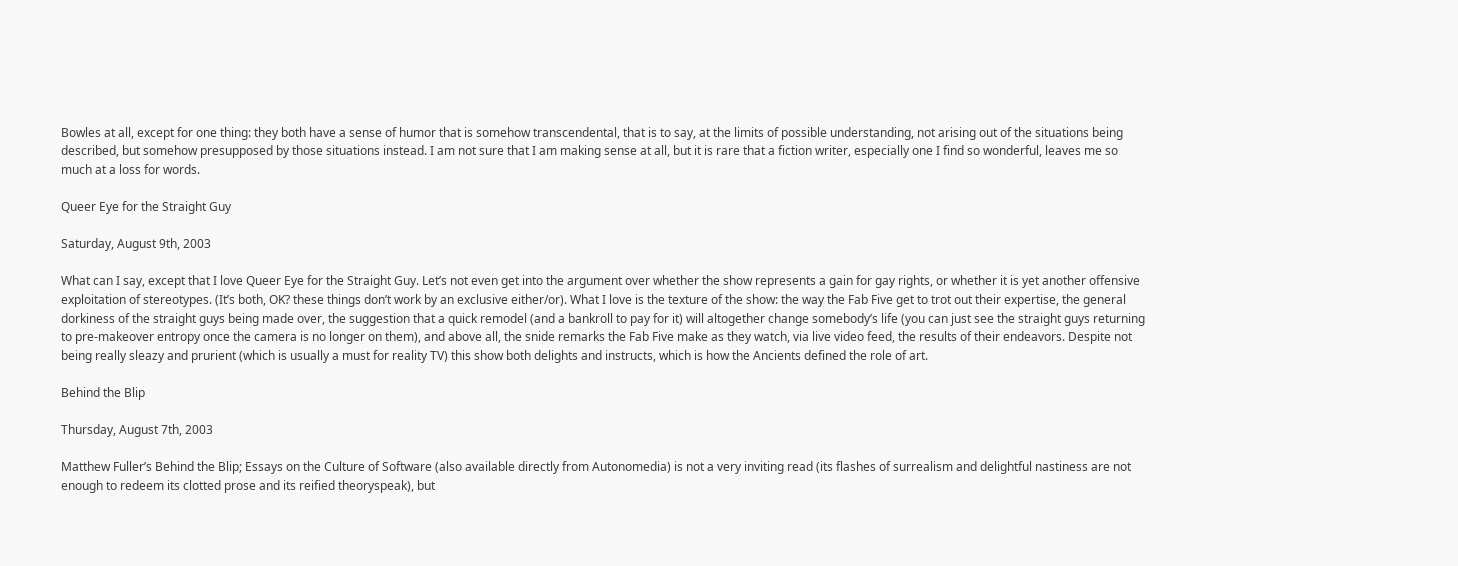Bowles at all, except for one thing: they both have a sense of humor that is somehow transcendental, that is to say, at the limits of possible understanding, not arising out of the situations being described, but somehow presupposed by those situations instead. I am not sure that I am making sense at all, but it is rare that a fiction writer, especially one I find so wonderful, leaves me so much at a loss for words.

Queer Eye for the Straight Guy

Saturday, August 9th, 2003

What can I say, except that I love Queer Eye for the Straight Guy. Let’s not even get into the argument over whether the show represents a gain for gay rights, or whether it is yet another offensive exploitation of stereotypes. (It’s both, OK? these things don’t work by an exclusive either/or). What I love is the texture of the show: the way the Fab Five get to trot out their expertise, the general dorkiness of the straight guys being made over, the suggestion that a quick remodel (and a bankroll to pay for it) will altogether change somebody’s life (you can just see the straight guys returning to pre-makeover entropy once the camera is no longer on them), and above all, the snide remarks the Fab Five make as they watch, via live video feed, the results of their endeavors. Despite not being really sleazy and prurient (which is usually a must for reality TV) this show both delights and instructs, which is how the Ancients defined the role of art.

Behind the Blip

Thursday, August 7th, 2003

Matthew Fuller’s Behind the Blip; Essays on the Culture of Software (also available directly from Autonomedia) is not a very inviting read (its flashes of surrealism and delightful nastiness are not enough to redeem its clotted prose and its reified theoryspeak), but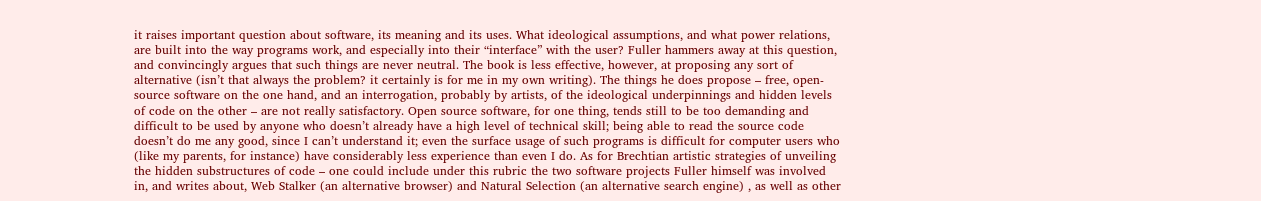it raises important question about software, its meaning and its uses. What ideological assumptions, and what power relations, are built into the way programs work, and especially into their “interface” with the user? Fuller hammers away at this question, and convincingly argues that such things are never neutral. The book is less effective, however, at proposing any sort of alternative (isn’t that always the problem? it certainly is for me in my own writing). The things he does propose – free, open-source software on the one hand, and an interrogation, probably by artists, of the ideological underpinnings and hidden levels of code on the other – are not really satisfactory. Open source software, for one thing, tends still to be too demanding and difficult to be used by anyone who doesn’t already have a high level of technical skill; being able to read the source code doesn’t do me any good, since I can’t understand it; even the surface usage of such programs is difficult for computer users who (like my parents, for instance) have considerably less experience than even I do. As for Brechtian artistic strategies of unveiling the hidden substructures of code – one could include under this rubric the two software projects Fuller himself was involved in, and writes about, Web Stalker (an alternative browser) and Natural Selection (an alternative search engine) , as well as other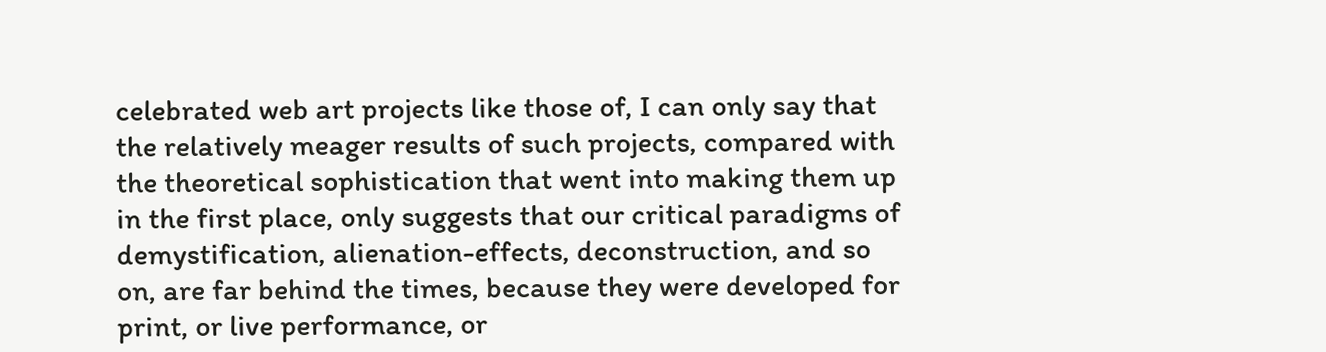celebrated web art projects like those of, I can only say that the relatively meager results of such projects, compared with the theoretical sophistication that went into making them up in the first place, only suggests that our critical paradigms of demystification, alienation-effects, deconstruction, and so on, are far behind the times, because they were developed for print, or live performance, or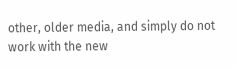other, older media, and simply do not work with the new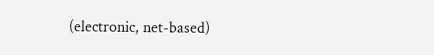(electronic, net-based)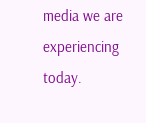media we are experiencing today.